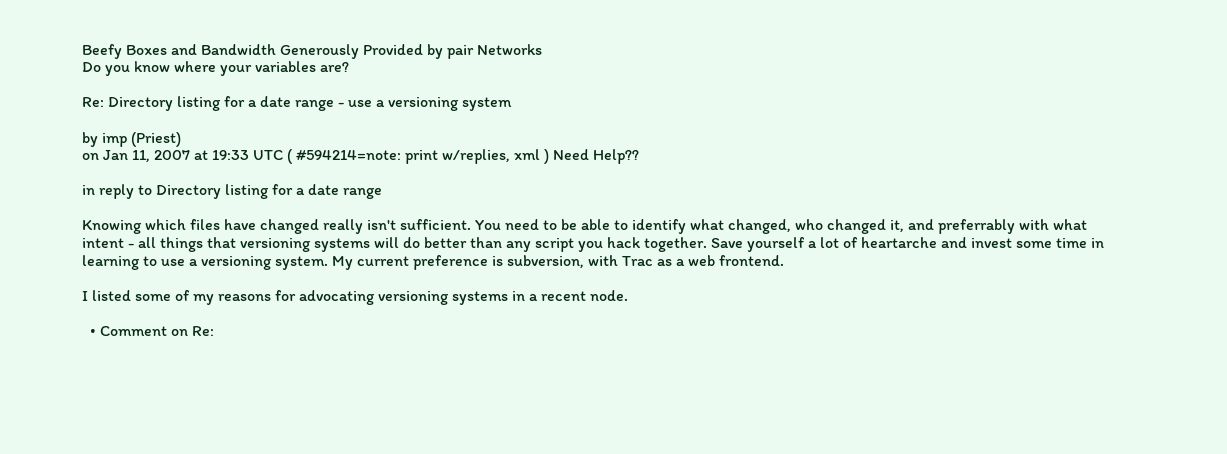Beefy Boxes and Bandwidth Generously Provided by pair Networks
Do you know where your variables are?

Re: Directory listing for a date range - use a versioning system

by imp (Priest)
on Jan 11, 2007 at 19:33 UTC ( #594214=note: print w/replies, xml ) Need Help??

in reply to Directory listing for a date range

Knowing which files have changed really isn't sufficient. You need to be able to identify what changed, who changed it, and preferrably with what intent - all things that versioning systems will do better than any script you hack together. Save yourself a lot of heartarche and invest some time in learning to use a versioning system. My current preference is subversion, with Trac as a web frontend.

I listed some of my reasons for advocating versioning systems in a recent node.

  • Comment on Re: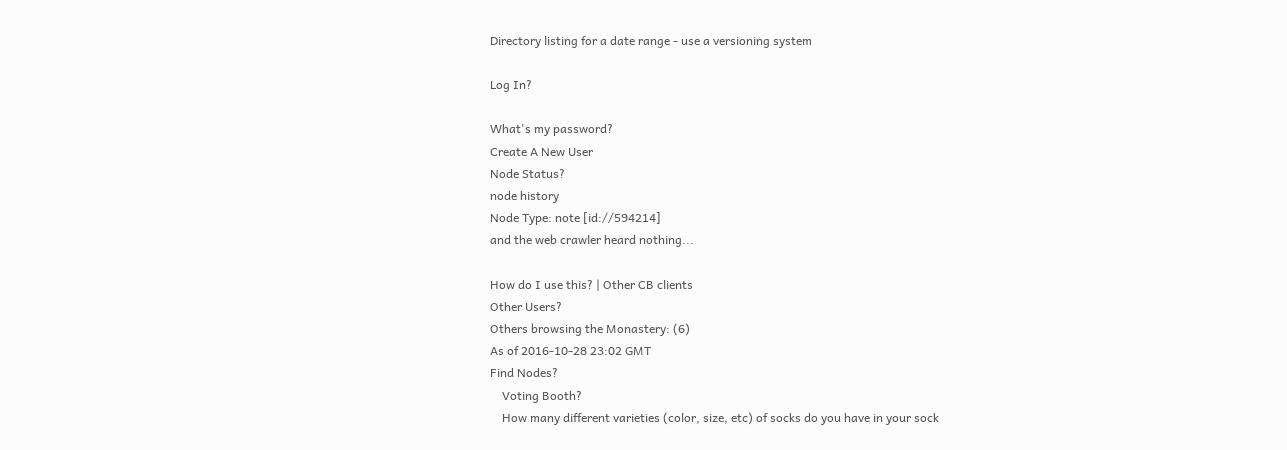Directory listing for a date range - use a versioning system

Log In?

What's my password?
Create A New User
Node Status?
node history
Node Type: note [id://594214]
and the web crawler heard nothing...

How do I use this? | Other CB clients
Other Users?
Others browsing the Monastery: (6)
As of 2016-10-28 23:02 GMT
Find Nodes?
    Voting Booth?
    How many different varieties (color, size, etc) of socks do you have in your sock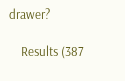drawer?

    Results (387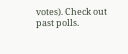votes). Check out past polls.